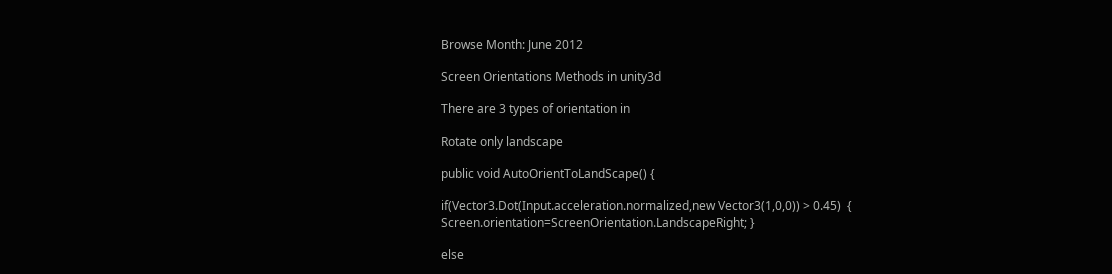Browse Month: June 2012

Screen Orientations Methods in unity3d

There are 3 types of orientation in

Rotate only landscape

public void AutoOrientToLandScape() {

if(Vector3.Dot(Input.acceleration.normalized,new Vector3(1,0,0)) > 0.45)  { Screen.orientation=ScreenOrientation.LandscapeRight; }

else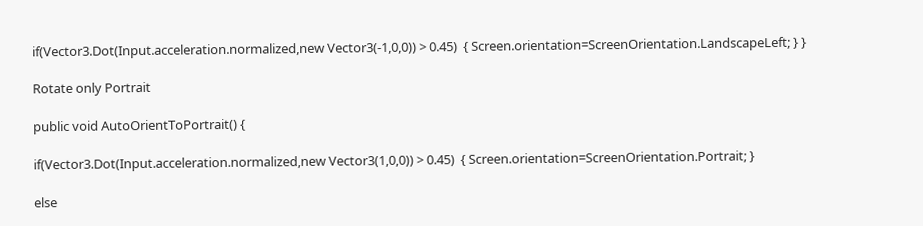if(Vector3.Dot(Input.acceleration.normalized,new Vector3(-1,0,0)) > 0.45)  { Screen.orientation=ScreenOrientation.LandscapeLeft; } }

Rotate only Portrait

public void AutoOrientToPortrait() {

if(Vector3.Dot(Input.acceleration.normalized,new Vector3(1,0,0)) > 0.45)  { Screen.orientation=ScreenOrientation.Portrait; }

else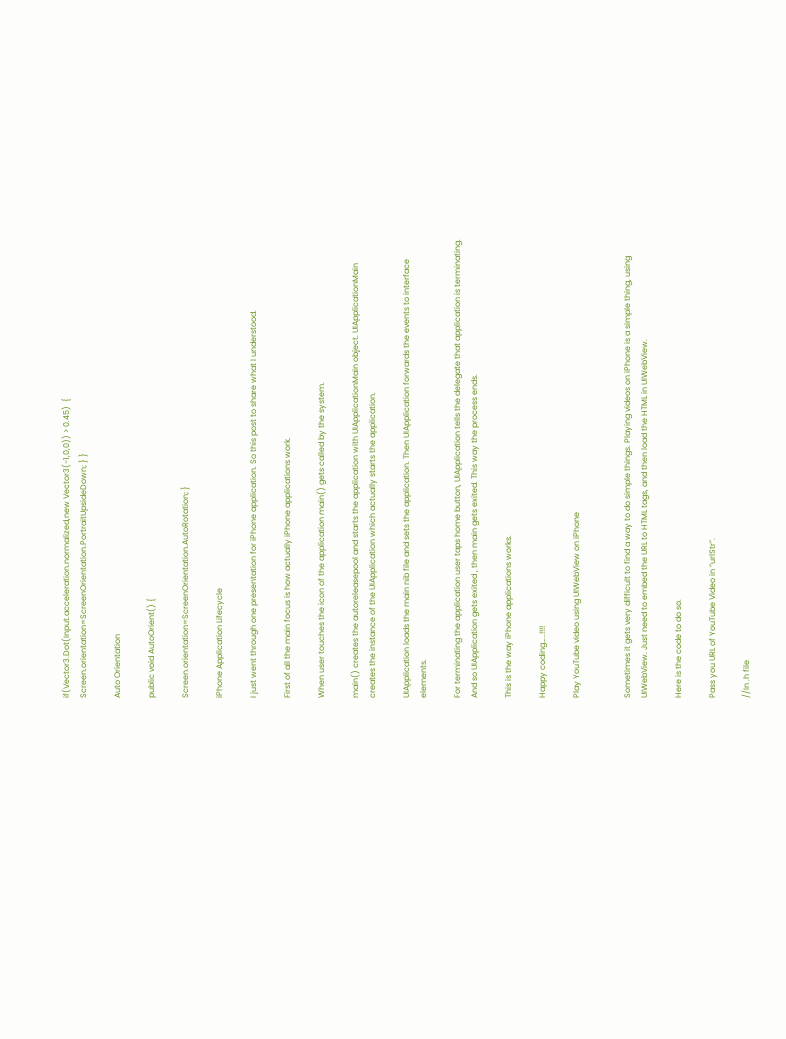if(Vector3.Dot(Input.acceleration.normalized,new Vector3(-1,0,0)) > 0.45)  { Screen.orientation=ScreenOrientation.PortraitUpsideDown; } }

Auto Orientation

public void AutoOrient() {

Screen.orientation=ScreenOrientation.AutoRotation; }

iPhone Application Lifecycle

I just went through one presentation for iPhone application. So this post to share what I understood.

First of all the main focus is how actually iPhone applications work.

When user touches the icon of the application main() gets called by the system.

main() creates the autoreleasepool and starts the application with UIApplicationMain object. UIApplicationMain creates the instance of the UIApplication which actually starts the application.

UIApplication loads the main nib file and sets the application. Then UIApplication forwards the events to interface elements.

For terminating the application user taps home button, UIApplication tells the delegate that application is terminating. And so UIApplication gets exited , then main gets exited. This way the process ends.

This is the way iPhone applications works.

Happy coding…..!!!!

Play YouTube video using UIWebView on iPhone


Sometimes it gets very difficult to find a way to do simple things. Playing videos on iPhone is a simple thing, using UIWebView. Just need to embed the URL to HTML tags, and then load the HTML in UIWebView.

Here is the code to do so.

Pass you URL of YouTube Video in “urlStr”.

//In .h file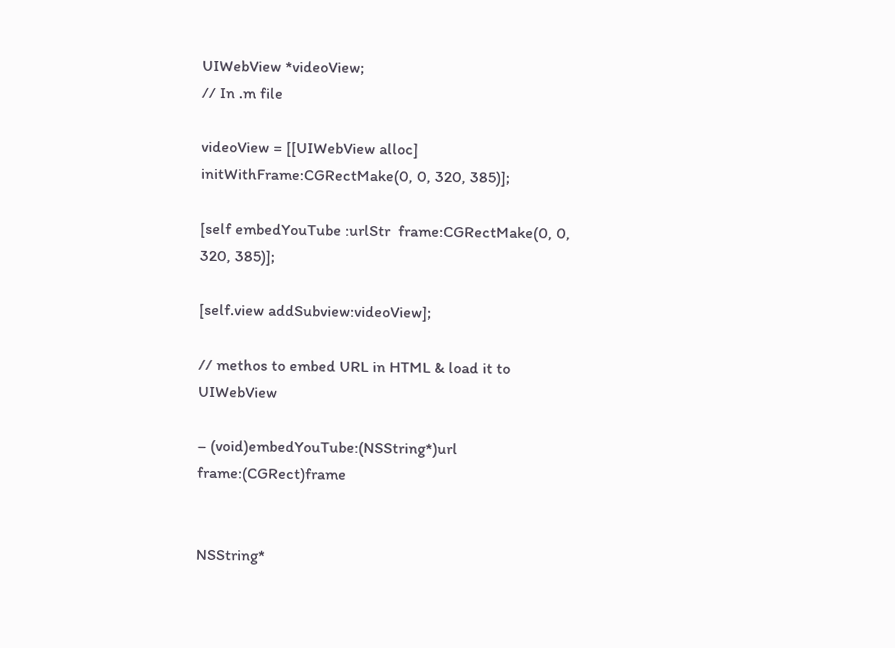UIWebView *videoView;
// In .m file

videoView = [[UIWebView alloc] initWithFrame:CGRectMake(0, 0, 320, 385)];

[self embedYouTube :urlStr  frame:CGRectMake(0, 0, 320, 385)];

[self.view addSubview:videoView];

// methos to embed URL in HTML & load it to UIWebView

– (void)embedYouTube:(NSString*)url frame:(CGRect)frame


NSString*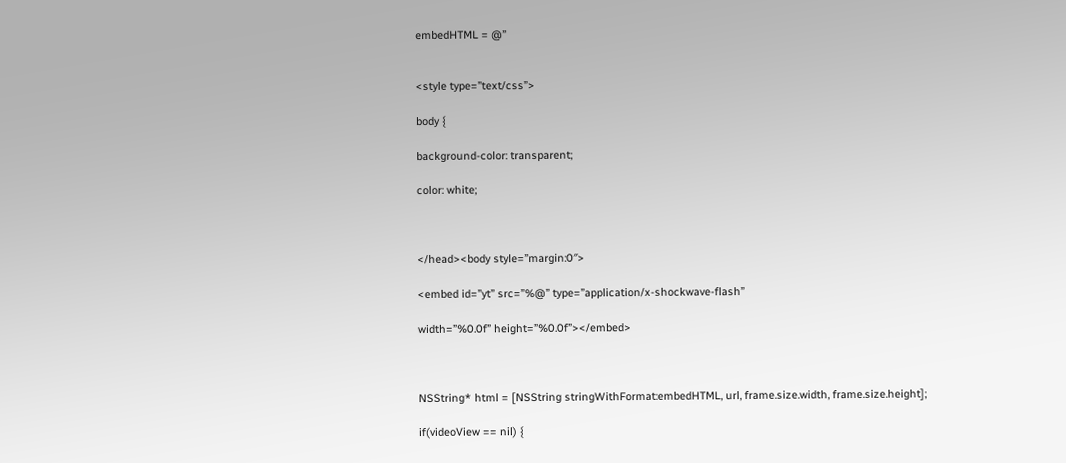embedHTML = @”


<style type=”text/css”>

body {

background-color: transparent;

color: white;



</head><body style=”margin:0″>

<embed id=”yt” src=”%@” type=”application/x-shockwave-flash”

width=”%0.0f” height=”%0.0f”></embed>



NSString* html = [NSString stringWithFormat:embedHTML, url, frame.size.width, frame.size.height];

if(videoView == nil) {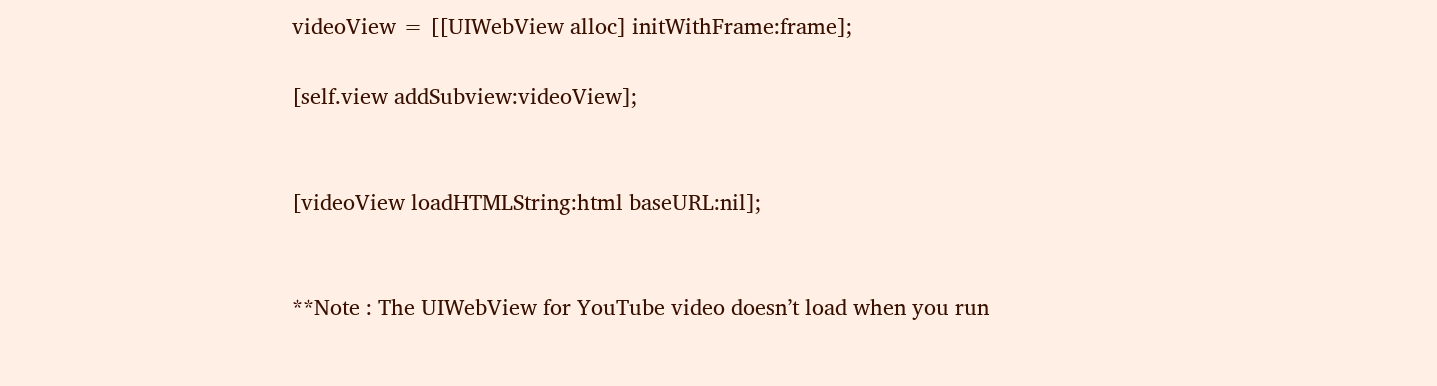videoView = [[UIWebView alloc] initWithFrame:frame];

[self.view addSubview:videoView];


[videoView loadHTMLString:html baseURL:nil];


**Note : The UIWebView for YouTube video doesn’t load when you run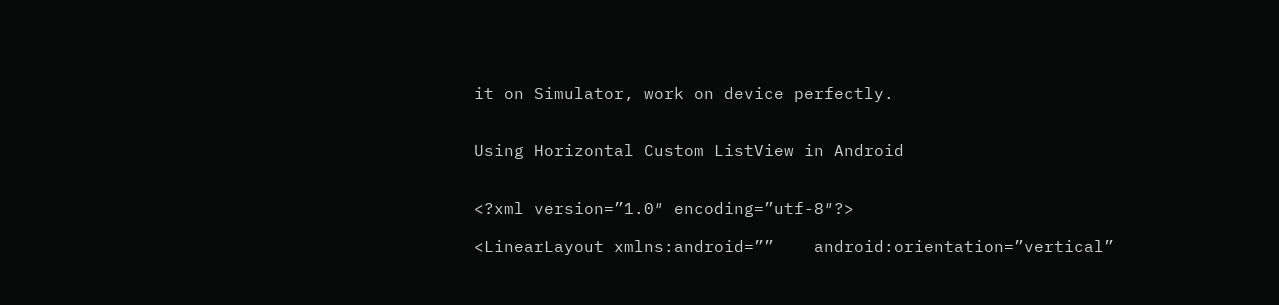it on Simulator, work on device perfectly.


Using Horizontal Custom ListView in Android


<?xml version=”1.0″ encoding=”utf-8″?>

<LinearLayout xmlns:android=””    android:orientation=”vertical”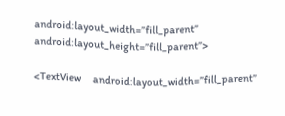android:layout_width=”fill_parent”    android:layout_height=”fill_parent”>

<TextView      android:layout_width=”fill_parent”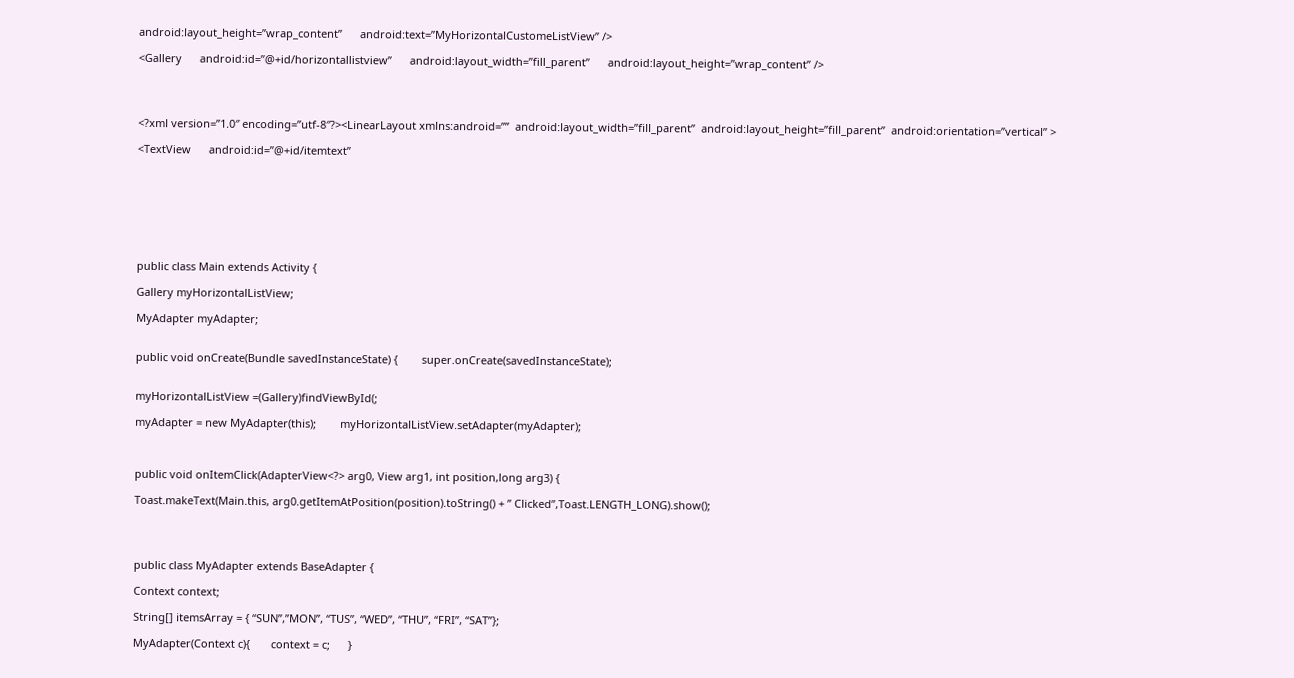android:layout_height=”wrap_content”      android:text=”MyHorizontalCustomeListView” />

<Gallery      android:id=”@+id/horizontallistview”      android:layout_width=”fill_parent”      android:layout_height=”wrap_content” />




<?xml version=”1.0″ encoding=”utf-8″?><LinearLayout xmlns:android=””  android:layout_width=”fill_parent”  android:layout_height=”fill_parent”  android:orientation=”vertical” >

<TextView      android:id=”@+id/itemtext”








public class Main extends Activity {

Gallery myHorizontalListView;

MyAdapter myAdapter;


public void onCreate(Bundle savedInstanceState) {        super.onCreate(savedInstanceState);


myHorizontalListView =(Gallery)findViewById(;

myAdapter = new MyAdapter(this);        myHorizontalListView.setAdapter(myAdapter);



public void onItemClick(AdapterView<?> arg0, View arg1, int position,long arg3) {

Toast.makeText(Main.this, arg0.getItemAtPosition(position).toString() + ” Clicked”,Toast.LENGTH_LONG).show();




public class MyAdapter extends BaseAdapter {

Context context;

String[] itemsArray = { “SUN”,”MON”, “TUS”, “WED”, “THU”, “FRI”, “SAT”};

MyAdapter(Context c){       context = c;      }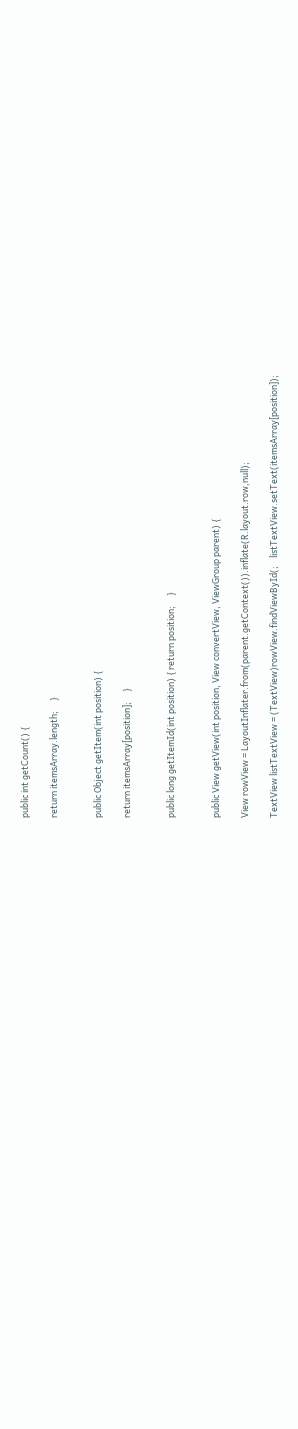public int getCount() {

return itemsArray.length;     }


public Object getItem(int position) {

return itemsArray[position];     }


public long getItemId(int position) { return position;     }


public View getView(int position, View convertView, ViewGroup parent) {

View rowView = LayoutInflater.from(parent.getContext()).inflate(R.layout.row,null);

TextView listTextView = (TextView)rowView.findViewById(;    listTextView.setText(itemsArray[position]);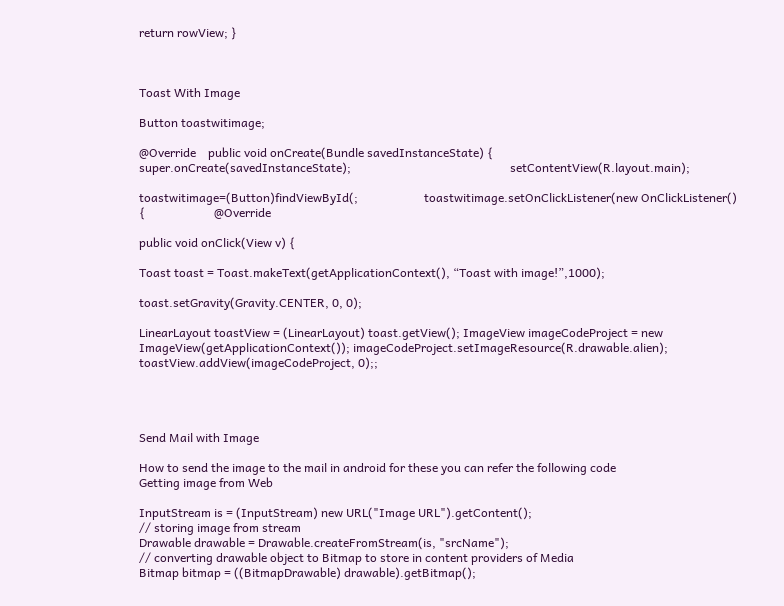return rowView; }



Toast With Image

Button toastwitimage;

@Override    public void onCreate(Bundle savedInstanceState) {                           super.onCreate(savedInstanceState);                                                     setContentView(R.layout.main);

toastwitimage=(Button)findViewById(;                      toastwitimage.setOnClickListener(new OnClickListener() {                       @Override

public void onClick(View v) {

Toast toast = Toast.makeText(getApplicationContext(), “Toast with image!”,1000);

toast.setGravity(Gravity.CENTER, 0, 0);

LinearLayout toastView = (LinearLayout) toast.getView(); ImageView imageCodeProject = new ImageView(getApplicationContext()); imageCodeProject.setImageResource(R.drawable.alien); toastView.addView(imageCodeProject, 0);;




Send Mail with Image

How to send the image to the mail in android for these you can refer the following code
Getting image from Web

InputStream is = (InputStream) new URL("Image URL").getContent();
// storing image from stream
Drawable drawable = Drawable.createFromStream(is, "srcName");
// converting drawable object to Bitmap to store in content providers of Media
Bitmap bitmap = ((BitmapDrawable) drawable).getBitmap();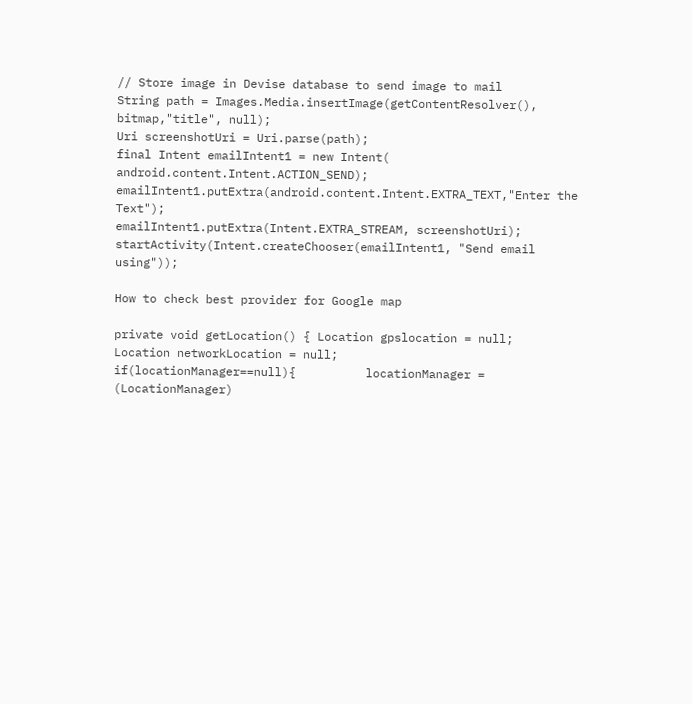// Store image in Devise database to send image to mail
String path = Images.Media.insertImage(getContentResolver(), bitmap,"title", null);
Uri screenshotUri = Uri.parse(path);
final Intent emailIntent1 = new Intent( android.content.Intent.ACTION_SEND);
emailIntent1.putExtra(android.content.Intent.EXTRA_TEXT,"Enter the Text");
emailIntent1.putExtra(Intent.EXTRA_STREAM, screenshotUri);
startActivity(Intent.createChooser(emailIntent1, "Send email using"));

How to check best provider for Google map

private void getLocation() { Location gpslocation = null;        Location networkLocation = null;
if(locationManager==null){          locationManager = (LocationManager)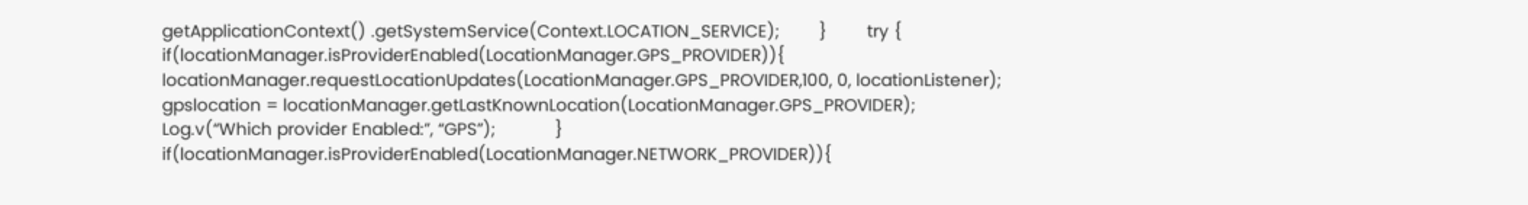getApplicationContext() .getSystemService(Context.LOCATION_SERVICE);        }        try {            if(locationManager.isProviderEnabled(LocationManager.GPS_PROVIDER)){                locationManager.requestLocationUpdates(LocationManager.GPS_PROVIDER,100, 0, locationListener);                gpslocation = locationManager.getLastKnownLocation(LocationManager.GPS_PROVIDER);                Log.v(“Which provider Enabled:”, “GPS”);            }            if(locationManager.isProviderEnabled(LocationManager.NETWORK_PROVIDER)){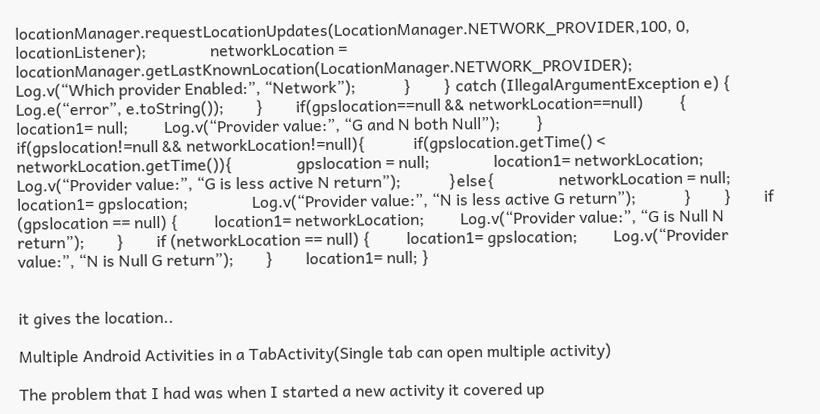locationManager.requestLocationUpdates(LocationManager.NETWORK_PROVIDER,100, 0, locationListener);                networkLocation = locationManager.getLastKnownLocation(LocationManager.NETWORK_PROVIDER);                 Log.v(“Which provider Enabled:”, “Network”);            }        } catch (IllegalArgumentException e) {            Log.e(“error”, e.toString());        }        if(gpslocation==null && networkLocation==null)         {         location1= null;         Log.v(“Provider value:”, “G and N both Null”);         }
if(gpslocation!=null && networkLocation!=null){            if(gpslocation.getTime() < networkLocation.getTime()){                gpslocation = null;                location1= networkLocation;                Log.v(“Provider value:”, “G is less active N return”);            }else{                networkLocation = null;                location1= gpslocation;                Log.v(“Provider value:”, “N is less active G return”);            }        }        if (gpslocation == null) {         location1= networkLocation;         Log.v(“Provider value:”, “G is Null N return”);        }        if (networkLocation == null) {         location1= gpslocation;         Log.v(“Provider value:”, “N is Null G return”);        }        location1= null; }


it gives the location..

Multiple Android Activities in a TabActivity(Single tab can open multiple activity)

The problem that I had was when I started a new activity it covered up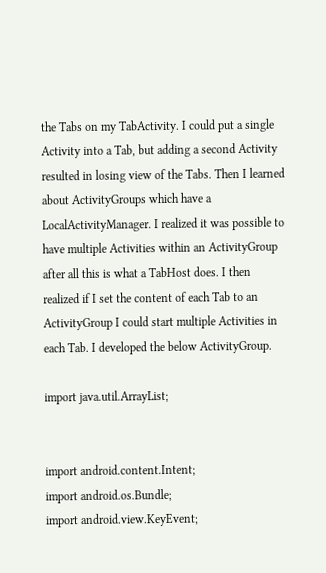the Tabs on my TabActivity. I could put a single Activity into a Tab, but adding a second Activity resulted in losing view of the Tabs. Then I learned about ActivityGroups which have a LocalActivityManager. I realized it was possible to have multiple Activities within an ActivityGroup after all this is what a TabHost does. I then realized if I set the content of each Tab to an ActivityGroup I could start multiple Activities in each Tab. I developed the below ActivityGroup.

import java.util.ArrayList;


import android.content.Intent;
import android.os.Bundle;
import android.view.KeyEvent;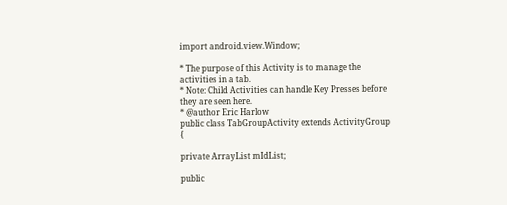import android.view.Window;

* The purpose of this Activity is to manage the activities in a tab.
* Note: Child Activities can handle Key Presses before they are seen here.
* @author Eric Harlow
public class TabGroupActivity extends ActivityGroup {

private ArrayList mIdList;

public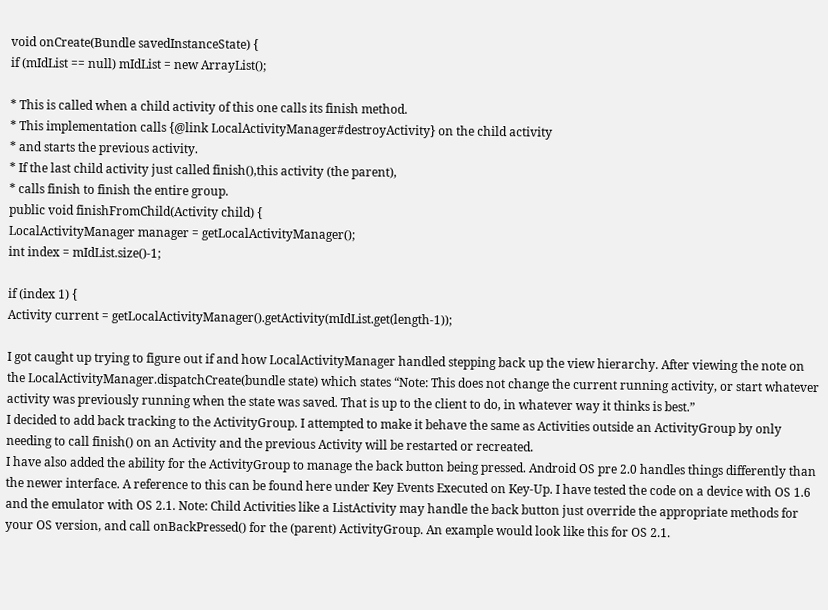void onCreate(Bundle savedInstanceState) {
if (mIdList == null) mIdList = new ArrayList();

* This is called when a child activity of this one calls its finish method.
* This implementation calls {@link LocalActivityManager#destroyActivity} on the child activity
* and starts the previous activity.
* If the last child activity just called finish(),this activity (the parent),
* calls finish to finish the entire group.
public void finishFromChild(Activity child) {
LocalActivityManager manager = getLocalActivityManager();
int index = mIdList.size()-1;

if (index 1) {
Activity current = getLocalActivityManager().getActivity(mIdList.get(length-1));

I got caught up trying to figure out if and how LocalActivityManager handled stepping back up the view hierarchy. After viewing the note on the LocalActivityManager.dispatchCreate(bundle state) which states “Note: This does not change the current running activity, or start whatever activity was previously running when the state was saved. That is up to the client to do, in whatever way it thinks is best.”
I decided to add back tracking to the ActivityGroup. I attempted to make it behave the same as Activities outside an ActivityGroup by only needing to call finish() on an Activity and the previous Activity will be restarted or recreated.
I have also added the ability for the ActivityGroup to manage the back button being pressed. Android OS pre 2.0 handles things differently than the newer interface. A reference to this can be found here under Key Events Executed on Key-Up. I have tested the code on a device with OS 1.6 and the emulator with OS 2.1. Note: Child Activities like a ListActivity may handle the back button just override the appropriate methods for your OS version, and call onBackPressed() for the (parent) ActivityGroup. An example would look like this for OS 2.1.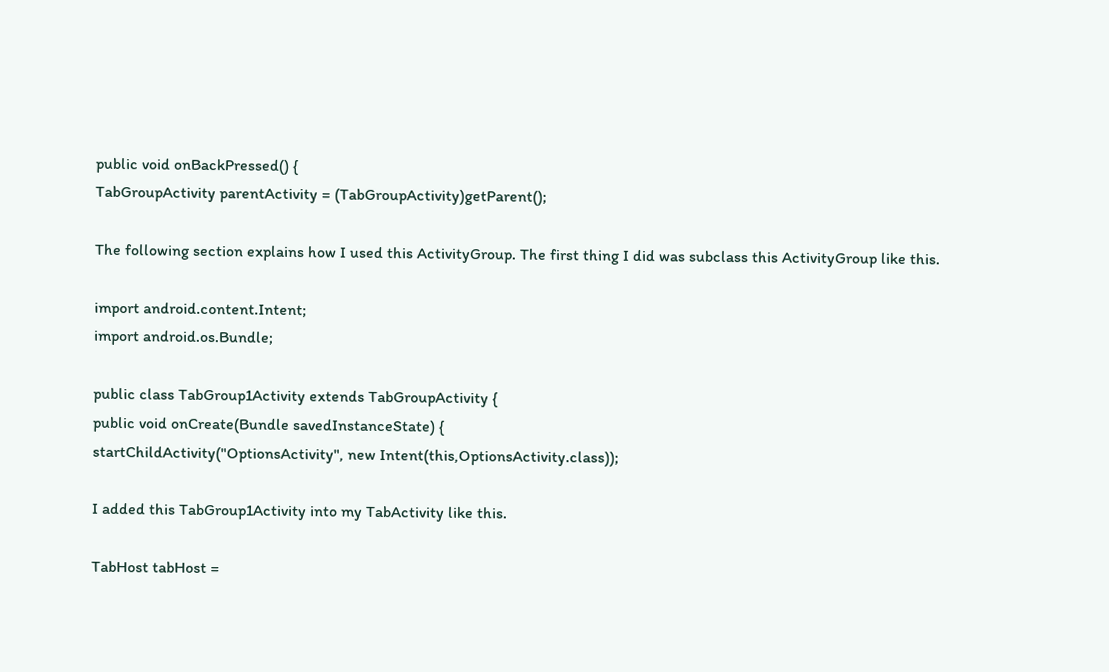public void onBackPressed() {
TabGroupActivity parentActivity = (TabGroupActivity)getParent();

The following section explains how I used this ActivityGroup. The first thing I did was subclass this ActivityGroup like this.

import android.content.Intent;
import android.os.Bundle;

public class TabGroup1Activity extends TabGroupActivity {
public void onCreate(Bundle savedInstanceState) {
startChildActivity("OptionsActivity", new Intent(this,OptionsActivity.class));

I added this TabGroup1Activity into my TabActivity like this.

TabHost tabHost =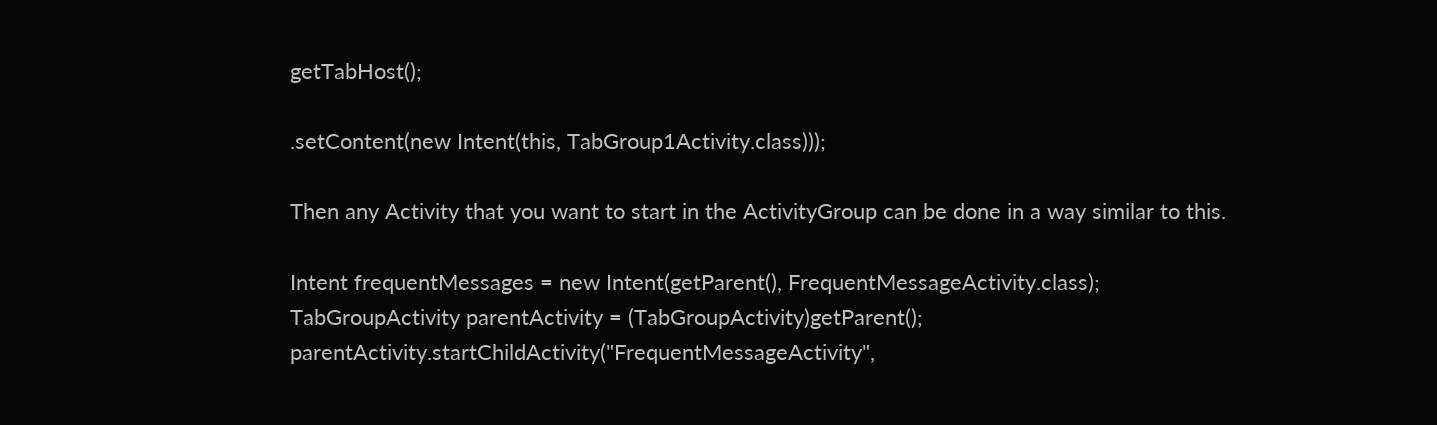getTabHost();

.setContent(new Intent(this, TabGroup1Activity.class)));

Then any Activity that you want to start in the ActivityGroup can be done in a way similar to this.

Intent frequentMessages = new Intent(getParent(), FrequentMessageActivity.class);
TabGroupActivity parentActivity = (TabGroupActivity)getParent();
parentActivity.startChildActivity("FrequentMessageActivity",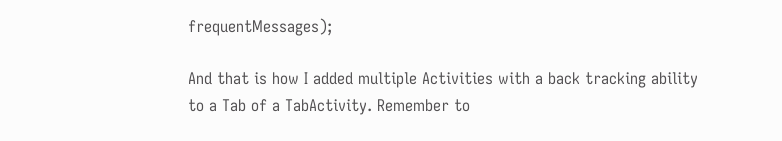frequentMessages);

And that is how I added multiple Activities with a back tracking ability to a Tab of a TabActivity. Remember to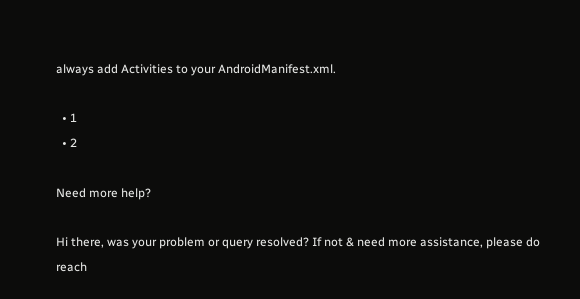always add Activities to your AndroidManifest.xml.

  • 1
  • 2

Need more help?

Hi there, was your problem or query resolved? If not & need more assistance, please do reach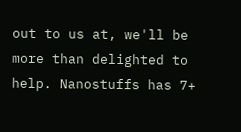out to us at, we'll be more than delighted to help. Nanostuffs has 7+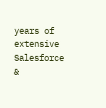years of extensive Salesforce &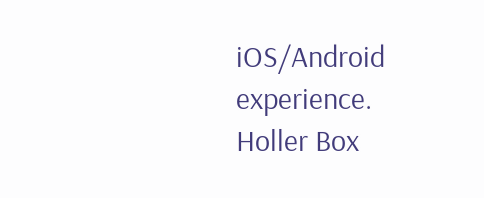iOS/Android experience.
Holler Box